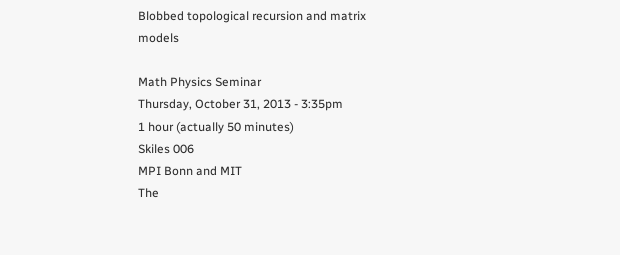Blobbed topological recursion and matrix models

Math Physics Seminar
Thursday, October 31, 2013 - 3:35pm
1 hour (actually 50 minutes)
Skiles 006
MPI Bonn and MIT
The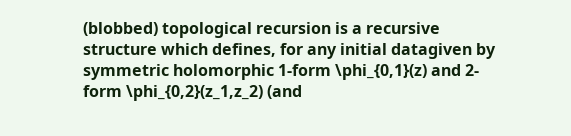(blobbed) topological recursion is a recursive structure which defines, for any initial datagiven by symmetric holomorphic 1-form \phi_{0,1}(z) and 2-form \phi_{0,2}(z_1,z_2) (and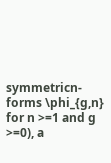symmetricn-forms \phi_{g,n} for n >=1 and g >=0), a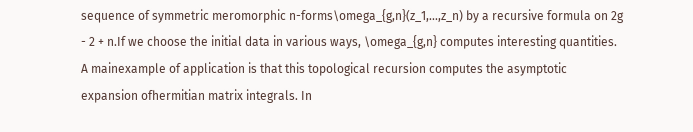sequence of symmetric meromorphic n-forms\omega_{g,n}(z_1,...,z_n) by a recursive formula on 2g - 2 + n.If we choose the initial data in various ways, \omega_{g,n} computes interesting quantities. A mainexample of application is that this topological recursion computes the asymptotic expansion ofhermitian matrix integrals. In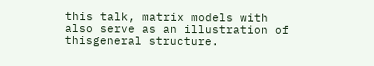this talk, matrix models with also serve as an illustration of thisgeneral structure.